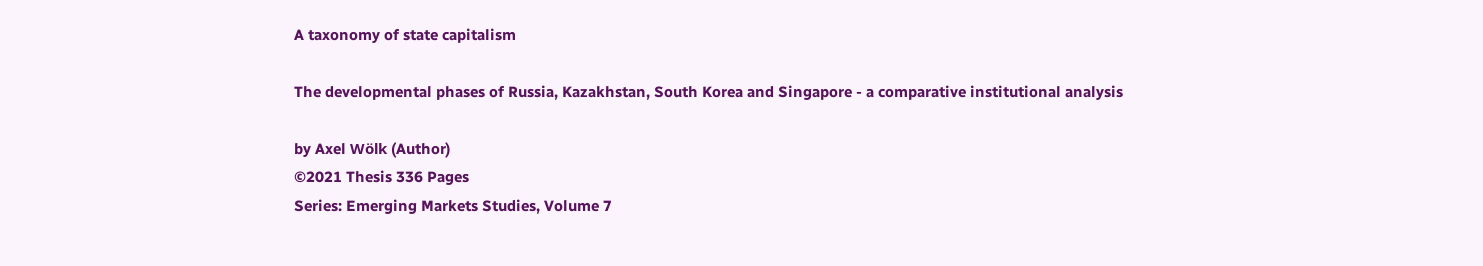A taxonomy of state capitalism

The developmental phases of Russia, Kazakhstan, South Korea and Singapore - a comparative institutional analysis

by Axel Wölk (Author)
©2021 Thesis 336 Pages
Series: Emerging Markets Studies, Volume 7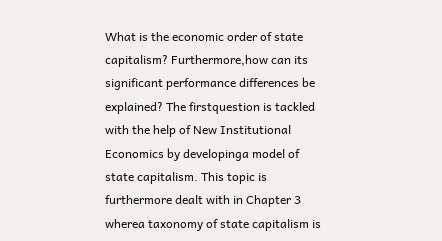What is the economic order of state capitalism? Furthermore,how can its significant performance differences be explained? The firstquestion is tackled with the help of New Institutional Economics by developinga model of state capitalism. This topic is furthermore dealt with in Chapter 3 wherea taxonomy of state capitalism is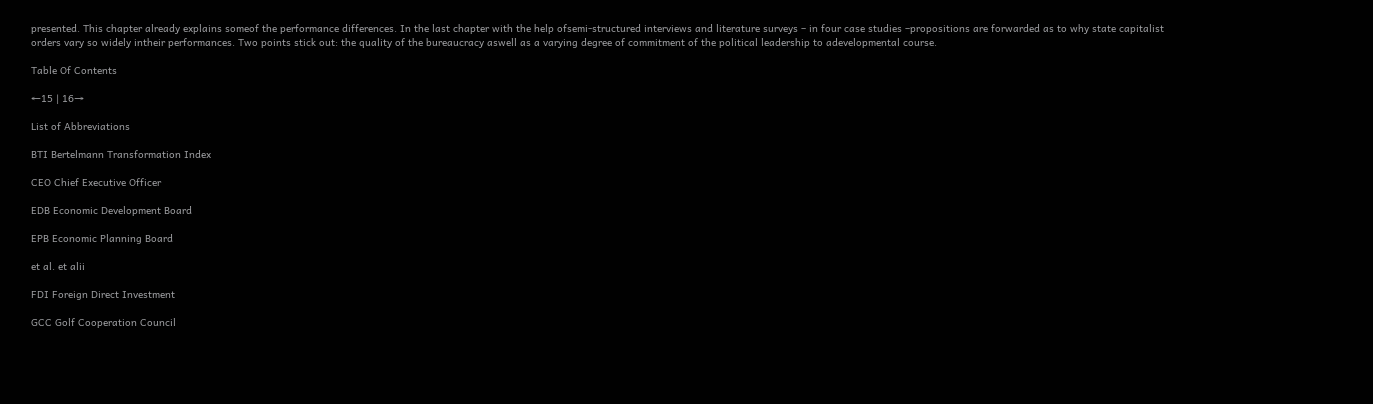presented. This chapter already explains someof the performance differences. In the last chapter with the help ofsemi-structured interviews and literature surveys – in four case studies –propositions are forwarded as to why state capitalist orders vary so widely intheir performances. Two points stick out: the quality of the bureaucracy aswell as a varying degree of commitment of the political leadership to adevelopmental course.

Table Of Contents

←15 | 16→

List of Abbreviations

BTI Bertelmann Transformation Index

CEO Chief Executive Officer

EDB Economic Development Board

EPB Economic Planning Board

et al. et alii

FDI Foreign Direct Investment

GCC Golf Cooperation Council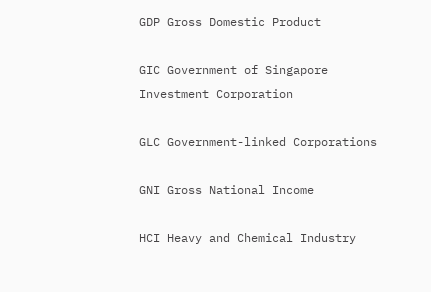GDP Gross Domestic Product

GIC Government of Singapore Investment Corporation

GLC Government-linked Corporations

GNI Gross National Income

HCI Heavy and Chemical Industry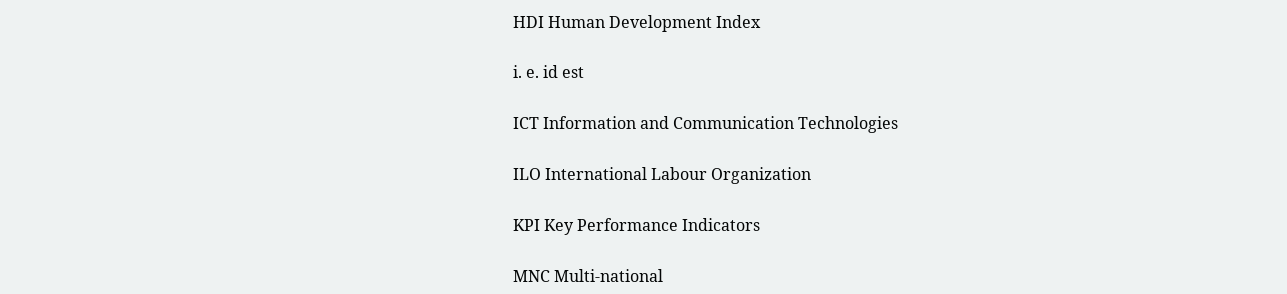HDI Human Development Index

i. e. id est

ICT Information and Communication Technologies

ILO International Labour Organization

KPI Key Performance Indicators

MNC Multi-national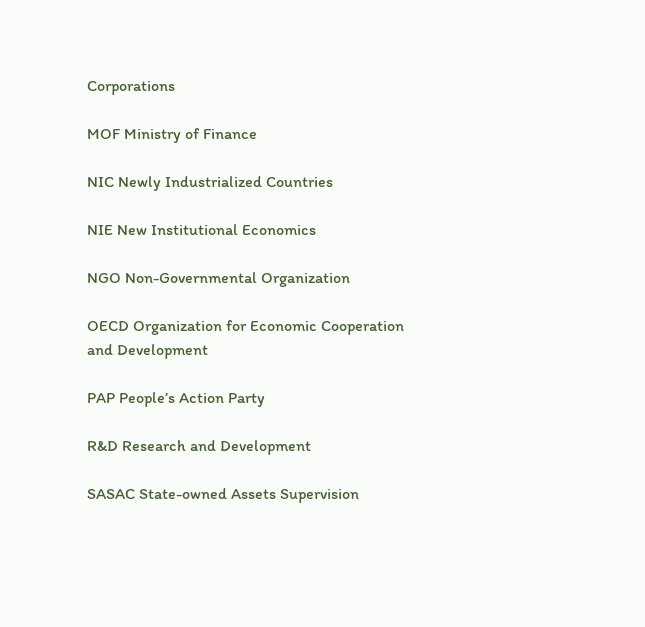Corporations

MOF Ministry of Finance

NIC Newly Industrialized Countries

NIE New Institutional Economics

NGO Non-Governmental Organization

OECD Organization for Economic Cooperation and Development

PAP People’s Action Party

R&D Research and Development

SASAC State-owned Assets Supervision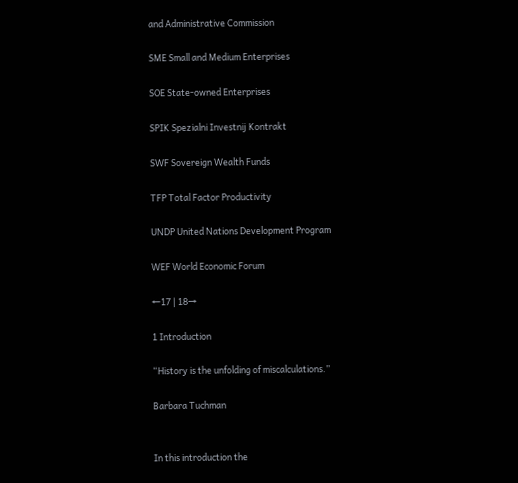and Administrative Commission

SME Small and Medium Enterprises

SOE State-owned Enterprises

SPIK Spezialni Investnij Kontrakt

SWF Sovereign Wealth Funds

TFP Total Factor Productivity

UNDP United Nations Development Program

WEF World Economic Forum

←17 | 18→

1 Introduction

“History is the unfolding of miscalculations.”

Barbara Tuchman


In this introduction the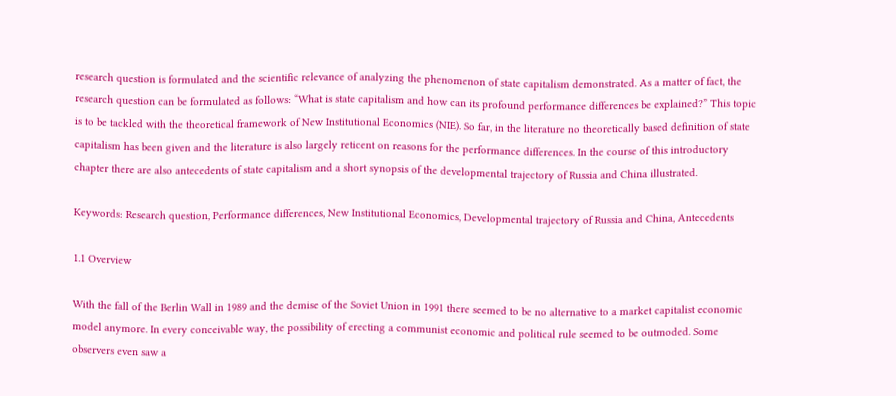research question is formulated and the scientific relevance of analyzing the phenomenon of state capitalism demonstrated. As a matter of fact, the research question can be formulated as follows: “What is state capitalism and how can its profound performance differences be explained?” This topic is to be tackled with the theoretical framework of New Institutional Economics (NIE). So far, in the literature no theoretically based definition of state capitalism has been given and the literature is also largely reticent on reasons for the performance differences. In the course of this introductory chapter there are also antecedents of state capitalism and a short synopsis of the developmental trajectory of Russia and China illustrated.

Keywords: Research question, Performance differences, New Institutional Economics, Developmental trajectory of Russia and China, Antecedents

1.1 Overview

With the fall of the Berlin Wall in 1989 and the demise of the Soviet Union in 1991 there seemed to be no alternative to a market capitalist economic model anymore. In every conceivable way, the possibility of erecting a communist economic and political rule seemed to be outmoded. Some observers even saw a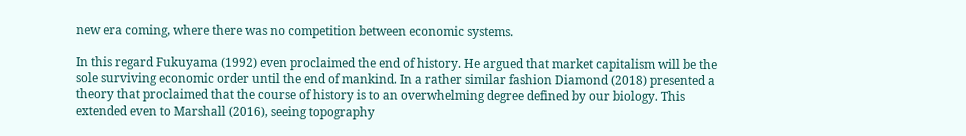new era coming, where there was no competition between economic systems.

In this regard Fukuyama (1992) even proclaimed the end of history. He argued that market capitalism will be the sole surviving economic order until the end of mankind. In a rather similar fashion Diamond (2018) presented a theory that proclaimed that the course of history is to an overwhelming degree defined by our biology. This extended even to Marshall (2016), seeing topography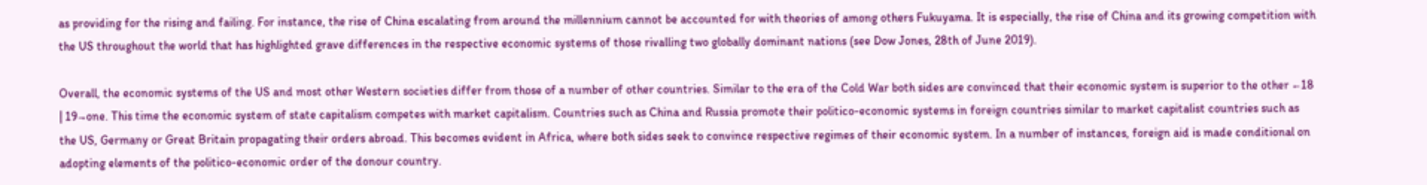as providing for the rising and failing. For instance, the rise of China escalating from around the millennium cannot be accounted for with theories of among others Fukuyama. It is especially, the rise of China and its growing competition with the US throughout the world that has highlighted grave differences in the respective economic systems of those rivalling two globally dominant nations (see Dow Jones, 28th of June 2019).

Overall, the economic systems of the US and most other Western societies differ from those of a number of other countries. Similar to the era of the Cold War both sides are convinced that their economic system is superior to the other ←18 | 19→one. This time the economic system of state capitalism competes with market capitalism. Countries such as China and Russia promote their politico-economic systems in foreign countries similar to market capitalist countries such as the US, Germany or Great Britain propagating their orders abroad. This becomes evident in Africa, where both sides seek to convince respective regimes of their economic system. In a number of instances, foreign aid is made conditional on adopting elements of the politico-economic order of the donour country.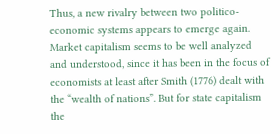Thus, a new rivalry between two politico-economic systems appears to emerge again. Market capitalism seems to be well analyzed and understood, since it has been in the focus of economists at least after Smith (1776) dealt with the “wealth of nations”. But for state capitalism the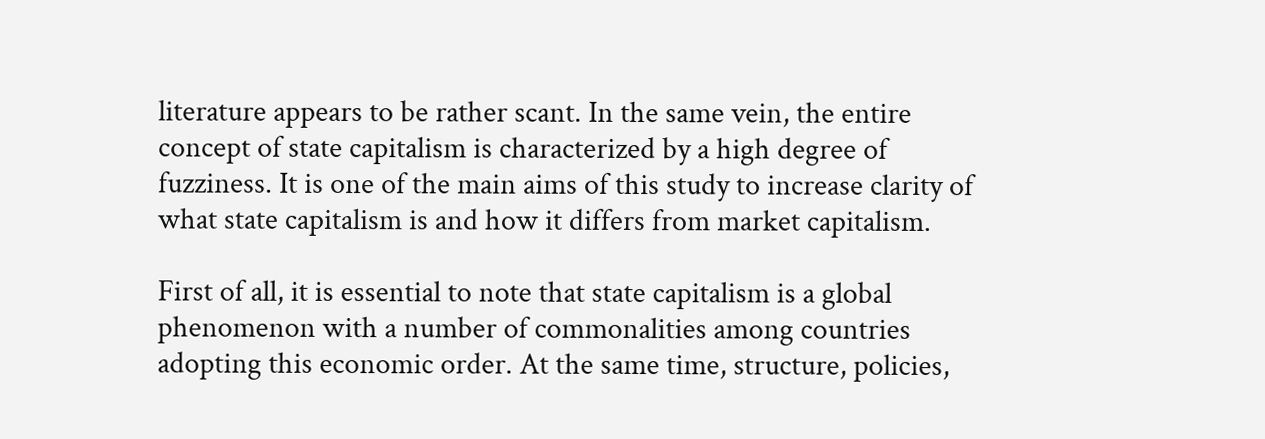literature appears to be rather scant. In the same vein, the entire concept of state capitalism is characterized by a high degree of fuzziness. It is one of the main aims of this study to increase clarity of what state capitalism is and how it differs from market capitalism.

First of all, it is essential to note that state capitalism is a global phenomenon with a number of commonalities among countries adopting this economic order. At the same time, structure, policies,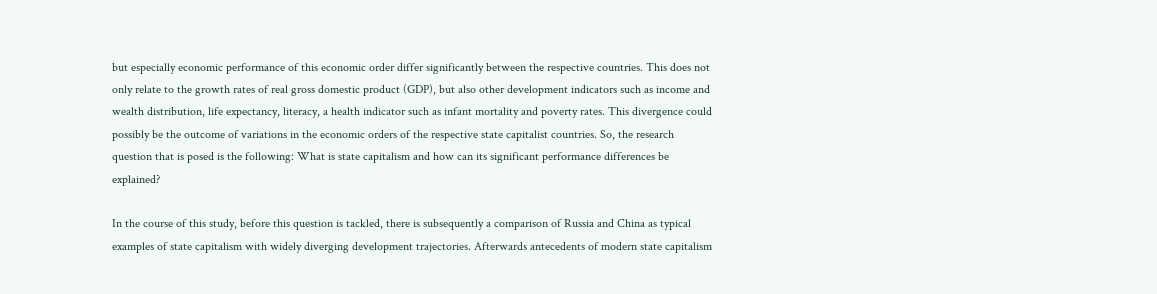but especially economic performance of this economic order differ significantly between the respective countries. This does not only relate to the growth rates of real gross domestic product (GDP), but also other development indicators such as income and wealth distribution, life expectancy, literacy, a health indicator such as infant mortality and poverty rates. This divergence could possibly be the outcome of variations in the economic orders of the respective state capitalist countries. So, the research question that is posed is the following: What is state capitalism and how can its significant performance differences be explained?

In the course of this study, before this question is tackled, there is subsequently a comparison of Russia and China as typical examples of state capitalism with widely diverging development trajectories. Afterwards antecedents of modern state capitalism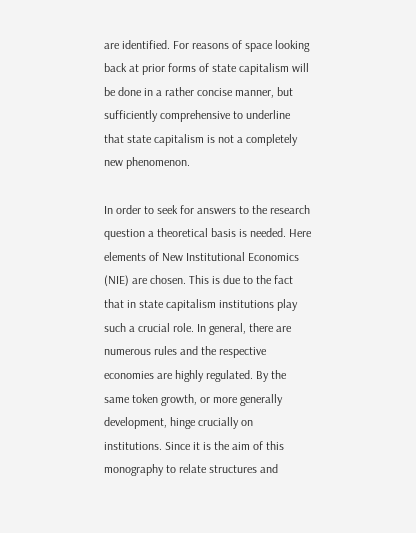are identified. For reasons of space looking back at prior forms of state capitalism will be done in a rather concise manner, but sufficiently comprehensive to underline that state capitalism is not a completely new phenomenon.

In order to seek for answers to the research question a theoretical basis is needed. Here elements of New Institutional Economics (NIE) are chosen. This is due to the fact that in state capitalism institutions play such a crucial role. In general, there are numerous rules and the respective economies are highly regulated. By the same token growth, or more generally development, hinge crucially on institutions. Since it is the aim of this monography to relate structures and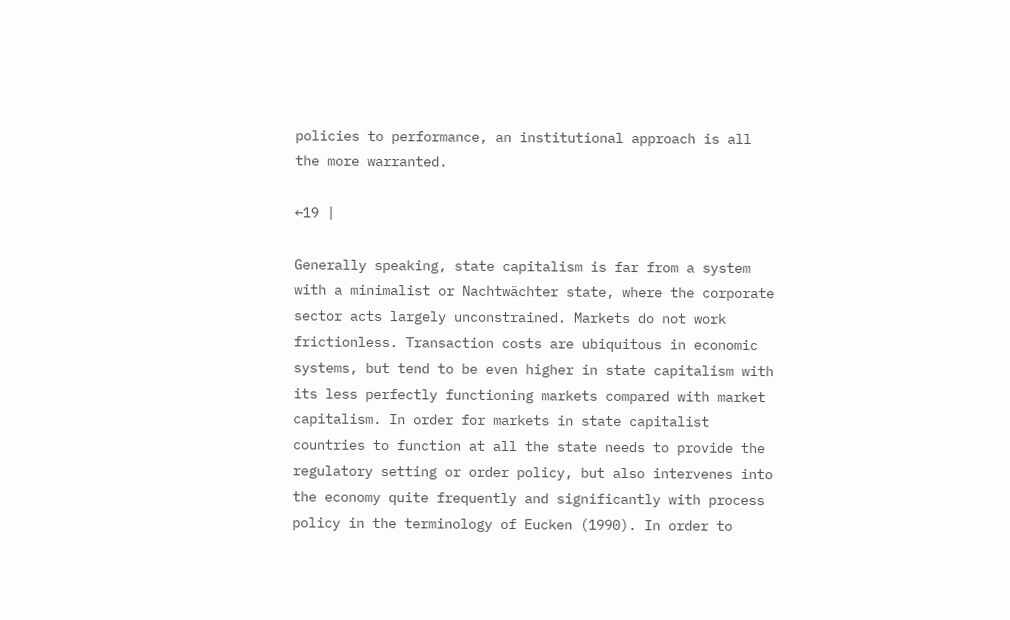policies to performance, an institutional approach is all the more warranted.

←19 |

Generally speaking, state capitalism is far from a system with a minimalist or Nachtwächter state, where the corporate sector acts largely unconstrained. Markets do not work frictionless. Transaction costs are ubiquitous in economic systems, but tend to be even higher in state capitalism with its less perfectly functioning markets compared with market capitalism. In order for markets in state capitalist countries to function at all the state needs to provide the regulatory setting or order policy, but also intervenes into the economy quite frequently and significantly with process policy in the terminology of Eucken (1990). In order to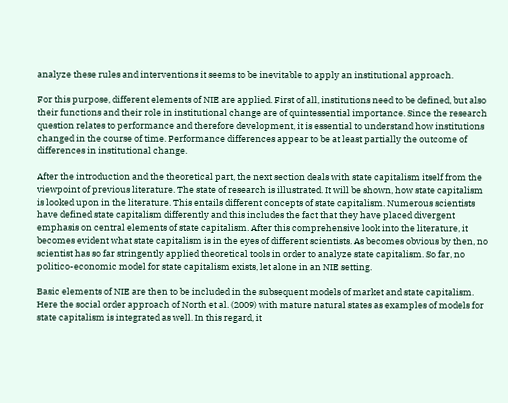analyze these rules and interventions it seems to be inevitable to apply an institutional approach.

For this purpose, different elements of NIE are applied. First of all, institutions need to be defined, but also their functions and their role in institutional change are of quintessential importance. Since the research question relates to performance and therefore development, it is essential to understand how institutions changed in the course of time. Performance differences appear to be at least partially the outcome of differences in institutional change.

After the introduction and the theoretical part, the next section deals with state capitalism itself from the viewpoint of previous literature. The state of research is illustrated. It will be shown, how state capitalism is looked upon in the literature. This entails different concepts of state capitalism. Numerous scientists have defined state capitalism differently and this includes the fact that they have placed divergent emphasis on central elements of state capitalism. After this comprehensive look into the literature, it becomes evident what state capitalism is in the eyes of different scientists. As becomes obvious by then, no scientist has so far stringently applied theoretical tools in order to analyze state capitalism. So far, no politico-economic model for state capitalism exists, let alone in an NIE setting.

Basic elements of NIE are then to be included in the subsequent models of market and state capitalism. Here the social order approach of North et al. (2009) with mature natural states as examples of models for state capitalism is integrated as well. In this regard, it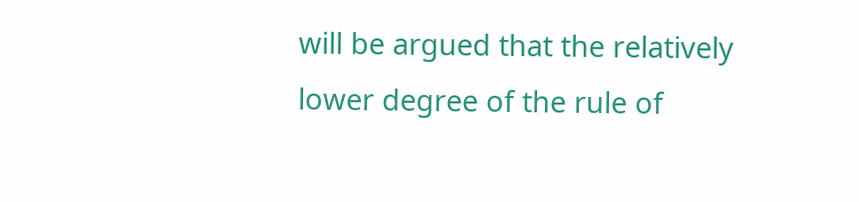will be argued that the relatively lower degree of the rule of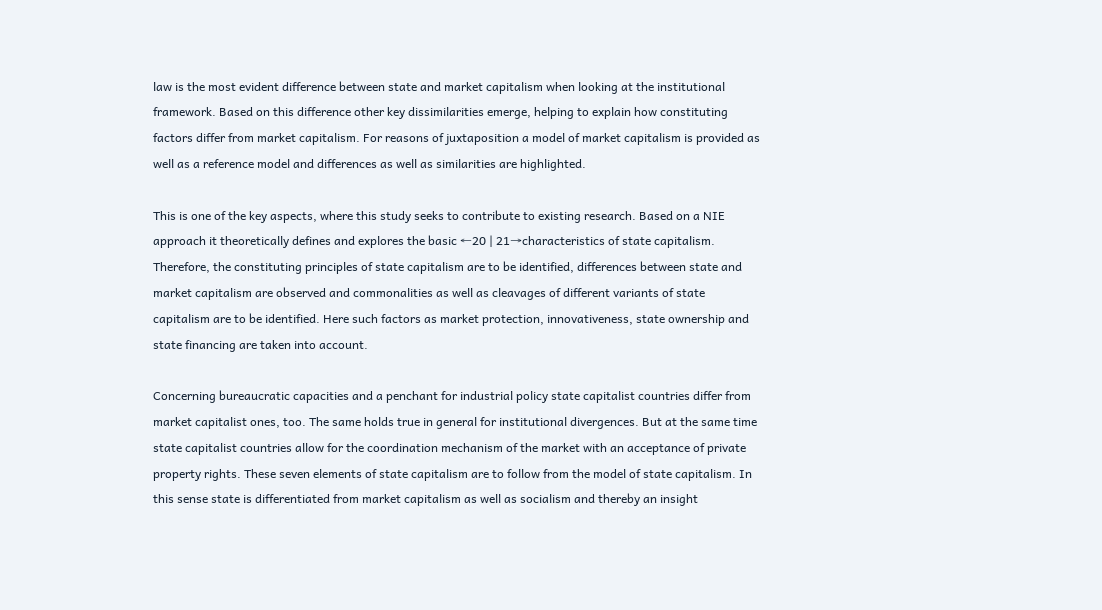law is the most evident difference between state and market capitalism when looking at the institutional framework. Based on this difference other key dissimilarities emerge, helping to explain how constituting factors differ from market capitalism. For reasons of juxtaposition a model of market capitalism is provided as well as a reference model and differences as well as similarities are highlighted.

This is one of the key aspects, where this study seeks to contribute to existing research. Based on a NIE approach it theoretically defines and explores the basic ←20 | 21→characteristics of state capitalism. Therefore, the constituting principles of state capitalism are to be identified, differences between state and market capitalism are observed and commonalities as well as cleavages of different variants of state capitalism are to be identified. Here such factors as market protection, innovativeness, state ownership and state financing are taken into account.

Concerning bureaucratic capacities and a penchant for industrial policy state capitalist countries differ from market capitalist ones, too. The same holds true in general for institutional divergences. But at the same time state capitalist countries allow for the coordination mechanism of the market with an acceptance of private property rights. These seven elements of state capitalism are to follow from the model of state capitalism. In this sense state is differentiated from market capitalism as well as socialism and thereby an insight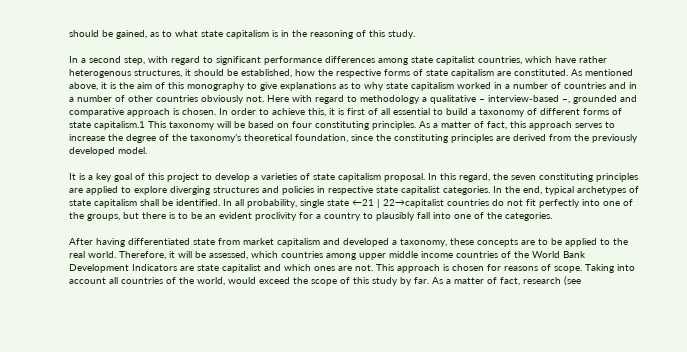should be gained, as to what state capitalism is in the reasoning of this study.

In a second step, with regard to significant performance differences among state capitalist countries, which have rather heterogenous structures, it should be established, how the respective forms of state capitalism are constituted. As mentioned above, it is the aim of this monography to give explanations as to why state capitalism worked in a number of countries and in a number of other countries obviously not. Here with regard to methodology a qualitative – interview-based –, grounded and comparative approach is chosen. In order to achieve this, it is first of all essential to build a taxonomy of different forms of state capitalism.1 This taxonomy will be based on four constituting principles. As a matter of fact, this approach serves to increase the degree of the taxonomy’s theoretical foundation, since the constituting principles are derived from the previously developed model.

It is a key goal of this project to develop a varieties of state capitalism proposal. In this regard, the seven constituting principles are applied to explore diverging structures and policies in respective state capitalist categories. In the end, typical archetypes of state capitalism shall be identified. In all probability, single state ←21 | 22→capitalist countries do not fit perfectly into one of the groups, but there is to be an evident proclivity for a country to plausibly fall into one of the categories.

After having differentiated state from market capitalism and developed a taxonomy, these concepts are to be applied to the real world. Therefore, it will be assessed, which countries among upper middle income countries of the World Bank Development Indicators are state capitalist and which ones are not. This approach is chosen for reasons of scope. Taking into account all countries of the world, would exceed the scope of this study by far. As a matter of fact, research (see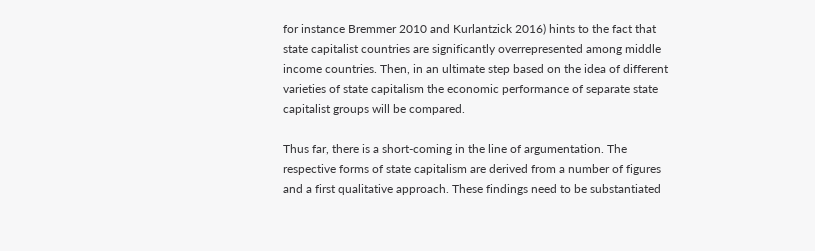for instance Bremmer 2010 and Kurlantzick 2016) hints to the fact that state capitalist countries are significantly overrepresented among middle income countries. Then, in an ultimate step based on the idea of different varieties of state capitalism the economic performance of separate state capitalist groups will be compared.

Thus far, there is a short-coming in the line of argumentation. The respective forms of state capitalism are derived from a number of figures and a first qualitative approach. These findings need to be substantiated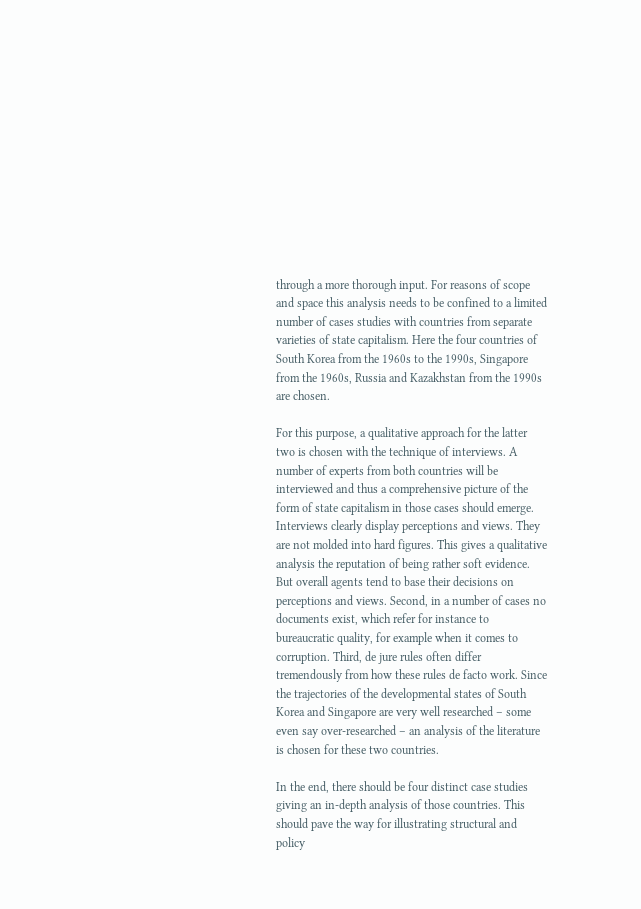through a more thorough input. For reasons of scope and space this analysis needs to be confined to a limited number of cases studies with countries from separate varieties of state capitalism. Here the four countries of South Korea from the 1960s to the 1990s, Singapore from the 1960s, Russia and Kazakhstan from the 1990s are chosen.

For this purpose, a qualitative approach for the latter two is chosen with the technique of interviews. A number of experts from both countries will be interviewed and thus a comprehensive picture of the form of state capitalism in those cases should emerge. Interviews clearly display perceptions and views. They are not molded into hard figures. This gives a qualitative analysis the reputation of being rather soft evidence. But overall agents tend to base their decisions on perceptions and views. Second, in a number of cases no documents exist, which refer for instance to bureaucratic quality, for example when it comes to corruption. Third, de jure rules often differ tremendously from how these rules de facto work. Since the trajectories of the developmental states of South Korea and Singapore are very well researched – some even say over-researched – an analysis of the literature is chosen for these two countries.

In the end, there should be four distinct case studies giving an in-depth analysis of those countries. This should pave the way for illustrating structural and policy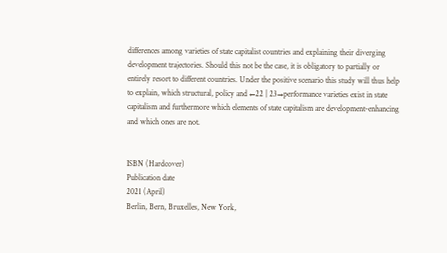differences among varieties of state capitalist countries and explaining their diverging development trajectories. Should this not be the case, it is obligatory to partially or entirely resort to different countries. Under the positive scenario this study will thus help to explain, which structural, policy and ←22 | 23→performance varieties exist in state capitalism and furthermore which elements of state capitalism are development-enhancing and which ones are not.


ISBN (Hardcover)
Publication date
2021 (April)
Berlin, Bern, Bruxelles, New York,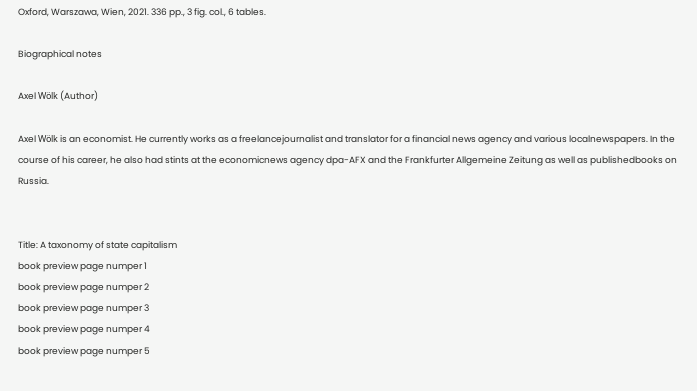Oxford, Warszawa, Wien, 2021. 336 pp., 3 fig. col., 6 tables.

Biographical notes

Axel Wölk (Author)

Axel Wölk is an economist. He currently works as a freelancejournalist and translator for a financial news agency and various localnewspapers. In the course of his career, he also had stints at the economicnews agency dpa-AFX and the Frankfurter Allgemeine Zeitung as well as publishedbooks on Russia.


Title: A taxonomy of state capitalism
book preview page numper 1
book preview page numper 2
book preview page numper 3
book preview page numper 4
book preview page numper 5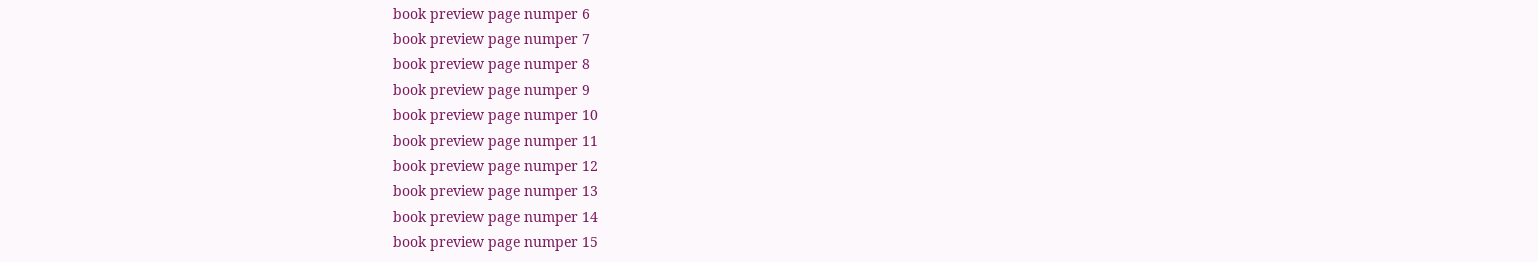book preview page numper 6
book preview page numper 7
book preview page numper 8
book preview page numper 9
book preview page numper 10
book preview page numper 11
book preview page numper 12
book preview page numper 13
book preview page numper 14
book preview page numper 15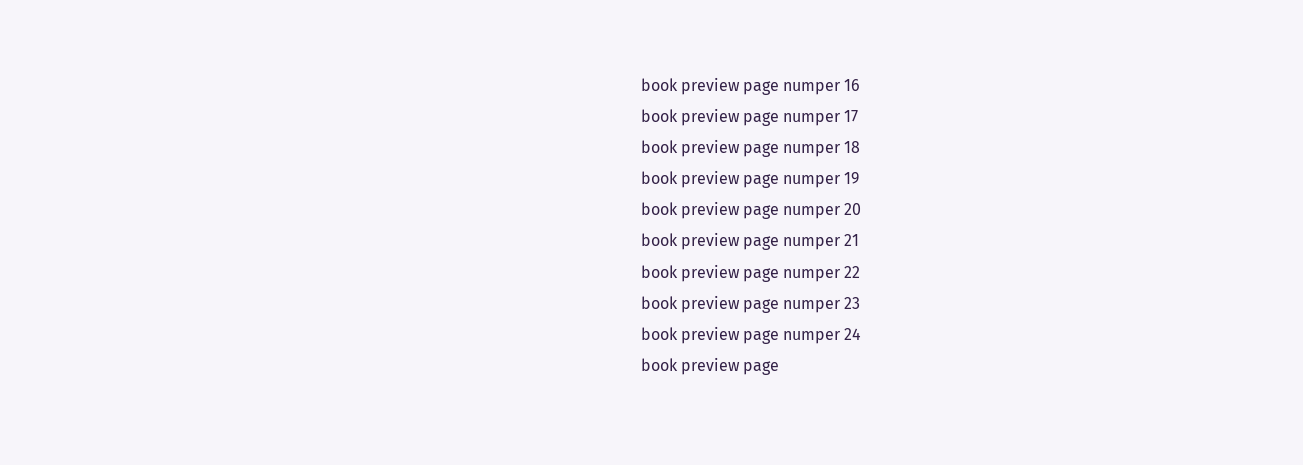book preview page numper 16
book preview page numper 17
book preview page numper 18
book preview page numper 19
book preview page numper 20
book preview page numper 21
book preview page numper 22
book preview page numper 23
book preview page numper 24
book preview page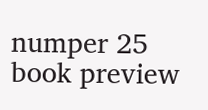numper 25
book preview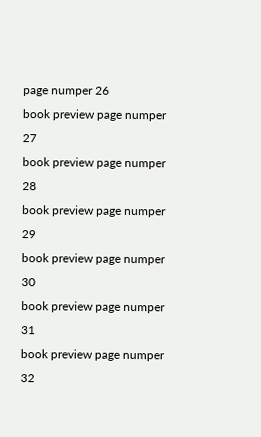page numper 26
book preview page numper 27
book preview page numper 28
book preview page numper 29
book preview page numper 30
book preview page numper 31
book preview page numper 32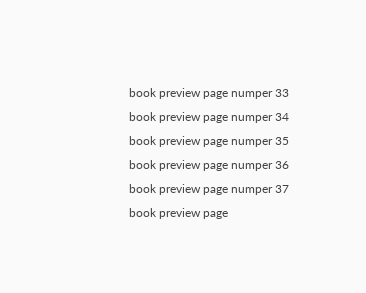book preview page numper 33
book preview page numper 34
book preview page numper 35
book preview page numper 36
book preview page numper 37
book preview page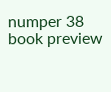numper 38
book preview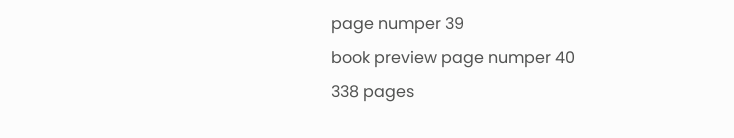page numper 39
book preview page numper 40
338 pages